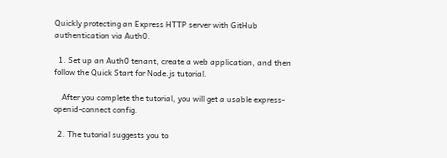Quickly protecting an Express HTTP server with GitHub authentication via Auth0.

  1. Set up an Auth0 tenant, create a web application, and then follow the Quick Start for Node.js tutorial.

    After you complete the tutorial, you will get a usable express-openid-connect config.

  2. The tutorial suggests you to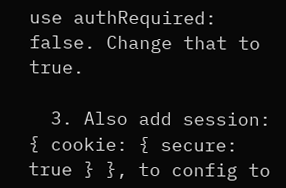use authRequired: false. Change that to true.

  3. Also add session: { cookie: { secure: true } }, to config to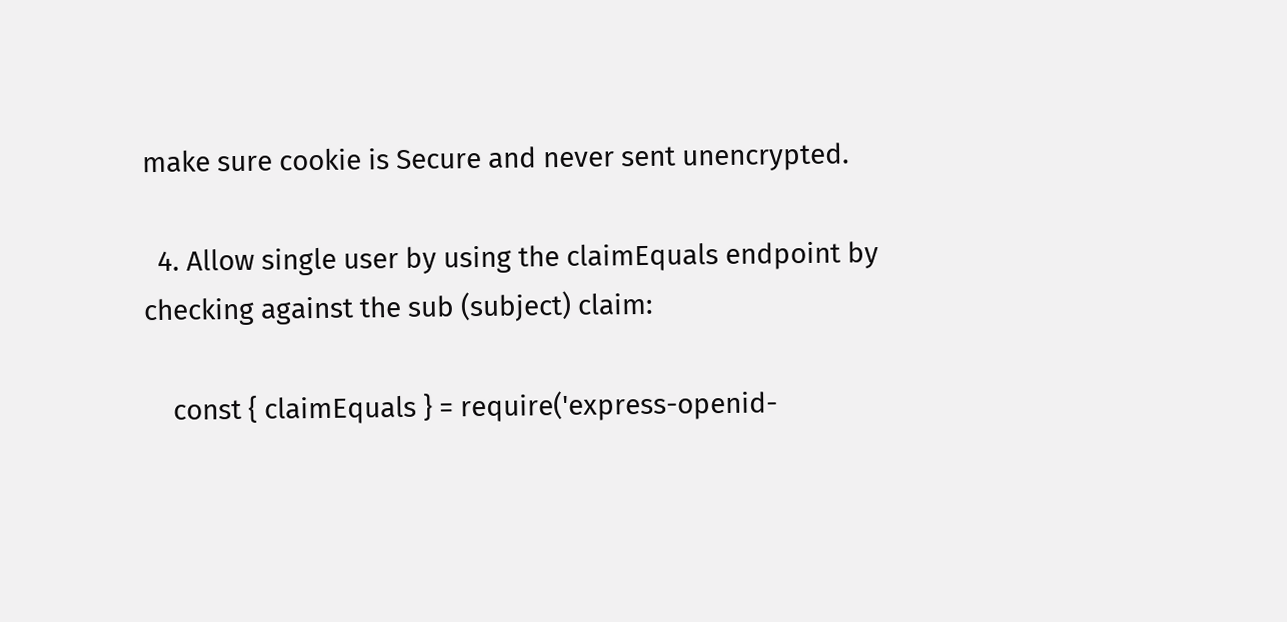make sure cookie is Secure and never sent unencrypted.

  4. Allow single user by using the claimEquals endpoint by checking against the sub (subject) claim:

    const { claimEquals } = require('express-openid-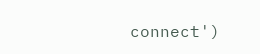connect')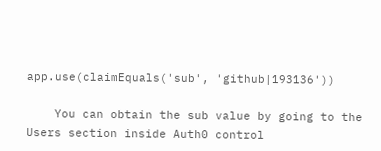app.use(claimEquals('sub', 'github|193136'))

    You can obtain the sub value by going to the Users section inside Auth0 control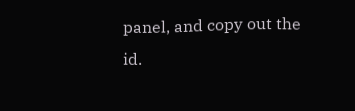panel, and copy out the id.